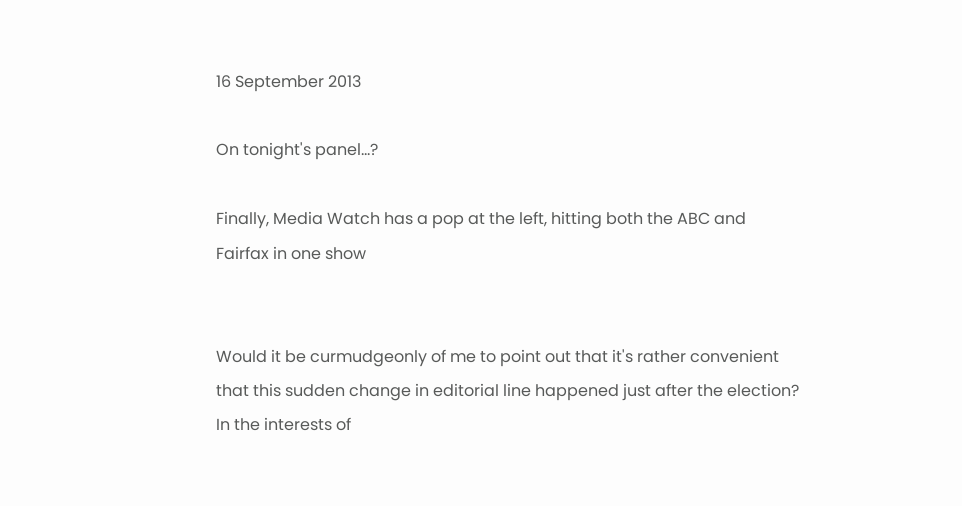16 September 2013

On tonight's panel...?

Finally, Media Watch has a pop at the left, hitting both the ABC and Fairfax in one show


Would it be curmudgeonly of me to point out that it's rather convenient that this sudden change in editorial line happened just after the election? In the interests of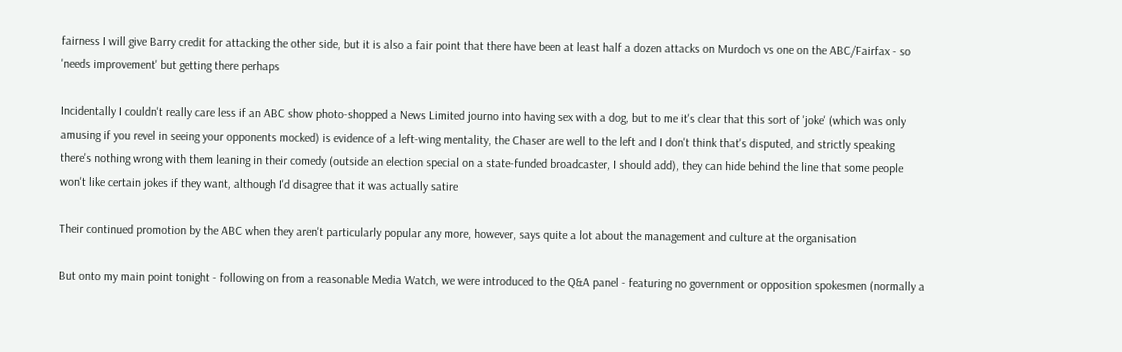fairness I will give Barry credit for attacking the other side, but it is also a fair point that there have been at least half a dozen attacks on Murdoch vs one on the ABC/Fairfax - so 'needs improvement' but getting there perhaps

Incidentally I couldn't really care less if an ABC show photo-shopped a News Limited journo into having sex with a dog, but to me it's clear that this sort of 'joke' (which was only amusing if you revel in seeing your opponents mocked) is evidence of a left-wing mentality, the Chaser are well to the left and I don't think that's disputed, and strictly speaking there's nothing wrong with them leaning in their comedy (outside an election special on a state-funded broadcaster, I should add), they can hide behind the line that some people won't like certain jokes if they want, although I'd disagree that it was actually satire

Their continued promotion by the ABC when they aren't particularly popular any more, however, says quite a lot about the management and culture at the organisation

But onto my main point tonight - following on from a reasonable Media Watch, we were introduced to the Q&A panel - featuring no government or opposition spokesmen (normally a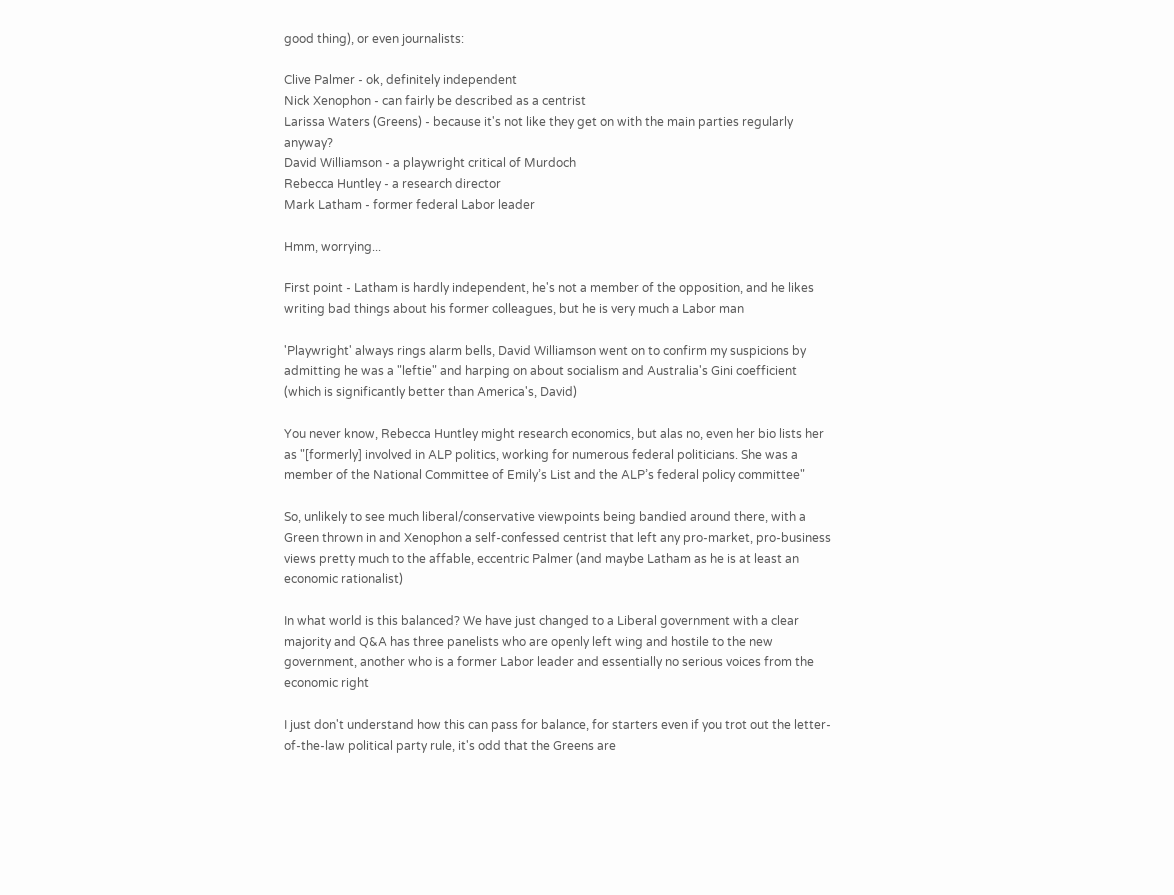good thing), or even journalists:

Clive Palmer - ok, definitely independent
Nick Xenophon - can fairly be described as a centrist
Larissa Waters (Greens) - because it's not like they get on with the main parties regularly anyway?
David Williamson - a playwright critical of Murdoch
Rebecca Huntley - a research director
Mark Latham - former federal Labor leader

Hmm, worrying...

First point - Latham is hardly independent, he's not a member of the opposition, and he likes writing bad things about his former colleagues, but he is very much a Labor man

'Playwright' always rings alarm bells, David Williamson went on to confirm my suspicions by admitting he was a "leftie" and harping on about socialism and Australia's Gini coefficient (which is significantly better than America's, David)

You never know, Rebecca Huntley might research economics, but alas no, even her bio lists her as "[formerly] involved in ALP politics, working for numerous federal politicians. She was a member of the National Committee of Emily’s List and the ALP’s federal policy committee"

So, unlikely to see much liberal/conservative viewpoints being bandied around there, with a Green thrown in and Xenophon a self-confessed centrist that left any pro-market, pro-business views pretty much to the affable, eccentric Palmer (and maybe Latham as he is at least an economic rationalist)

In what world is this balanced? We have just changed to a Liberal government with a clear majority and Q&A has three panelists who are openly left wing and hostile to the new government, another who is a former Labor leader and essentially no serious voices from the economic right

I just don't understand how this can pass for balance, for starters even if you trot out the letter-of-the-law political party rule, it's odd that the Greens are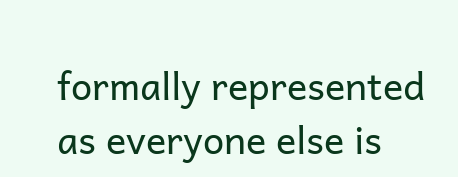formally represented as everyone else is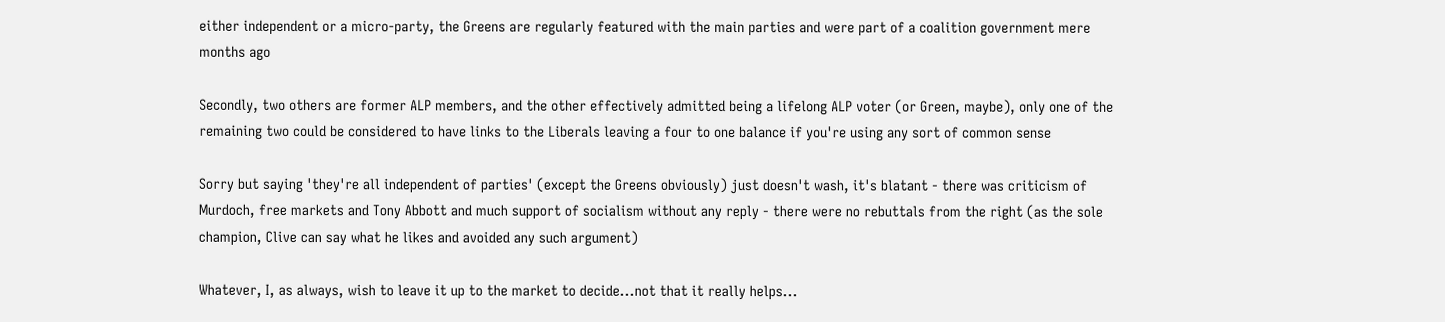either independent or a micro-party, the Greens are regularly featured with the main parties and were part of a coalition government mere months ago

Secondly, two others are former ALP members, and the other effectively admitted being a lifelong ALP voter (or Green, maybe), only one of the remaining two could be considered to have links to the Liberals leaving a four to one balance if you're using any sort of common sense

Sorry but saying 'they're all independent of parties' (except the Greens obviously) just doesn't wash, it's blatant - there was criticism of Murdoch, free markets and Tony Abbott and much support of socialism without any reply - there were no rebuttals from the right (as the sole champion, Clive can say what he likes and avoided any such argument)

Whatever, I, as always, wish to leave it up to the market to decide...not that it really helps...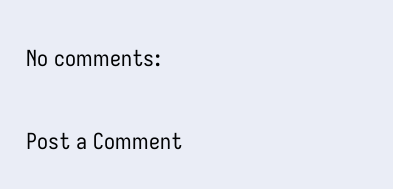No comments:

Post a Comment